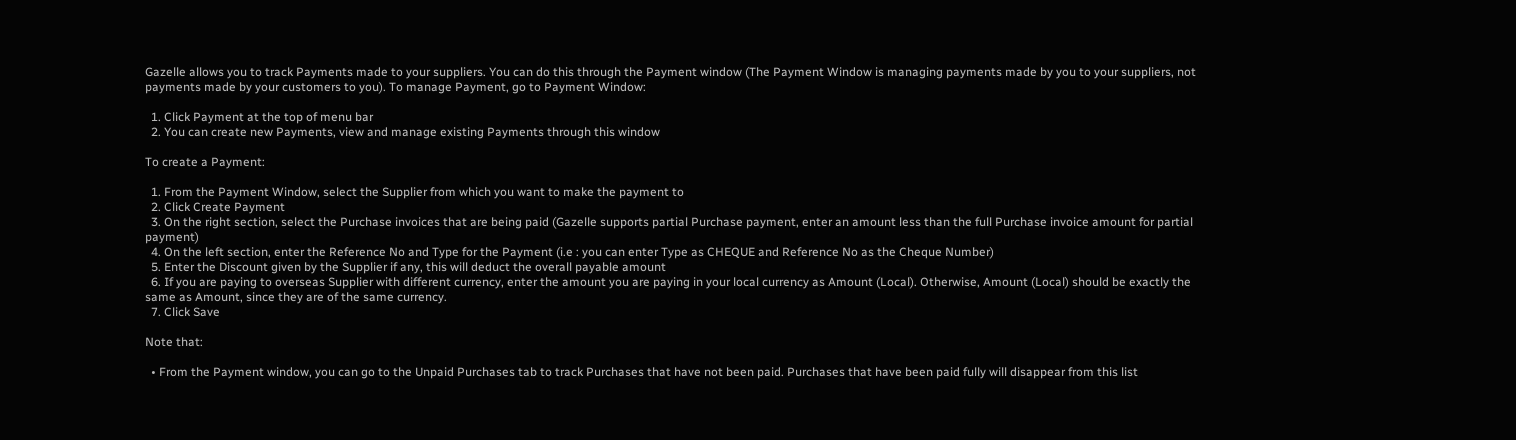Gazelle allows you to track Payments made to your suppliers. You can do this through the Payment window (The Payment Window is managing payments made by you to your suppliers, not payments made by your customers to you). To manage Payment, go to Payment Window:

  1. Click Payment at the top of menu bar
  2. You can create new Payments, view and manage existing Payments through this window

To create a Payment:

  1. From the Payment Window, select the Supplier from which you want to make the payment to
  2. Click Create Payment
  3. On the right section, select the Purchase invoices that are being paid (Gazelle supports partial Purchase payment, enter an amount less than the full Purchase invoice amount for partial payment)
  4. On the left section, enter the Reference No and Type for the Payment (i.e : you can enter Type as CHEQUE and Reference No as the Cheque Number)
  5. Enter the Discount given by the Supplier if any, this will deduct the overall payable amount
  6. If you are paying to overseas Supplier with different currency, enter the amount you are paying in your local currency as Amount (Local). Otherwise, Amount (Local) should be exactly the same as Amount, since they are of the same currency.
  7. Click Save

Note that:

  • From the Payment window, you can go to the Unpaid Purchases tab to track Purchases that have not been paid. Purchases that have been paid fully will disappear from this list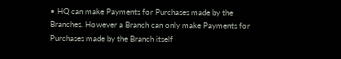• HQ can make Payments for Purchases made by the Branches. However a Branch can only make Payments for Purchases made by the Branch itself